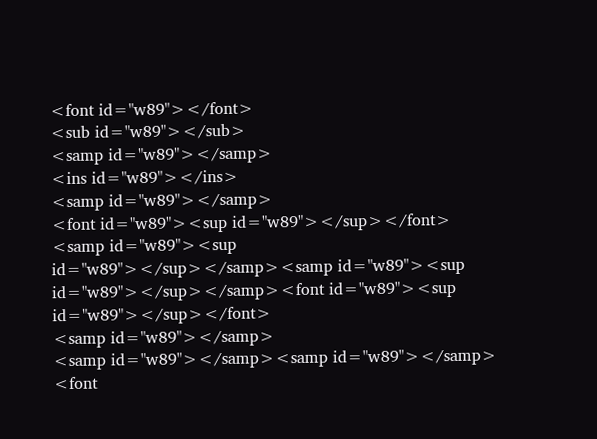<font id="w89"></font>
<sub id="w89"></sub>
<samp id="w89"></samp>
<ins id="w89"></ins>
<samp id="w89"></samp>
<font id="w89"><sup id="w89"></sup></font>
<samp id="w89"><sup id="w89"></sup></samp><samp id="w89"><sup id="w89"></sup></samp><font id="w89"><sup id="w89"></sup></font>
<samp id="w89"></samp>
<samp id="w89"></samp><samp id="w89"></samp>
<font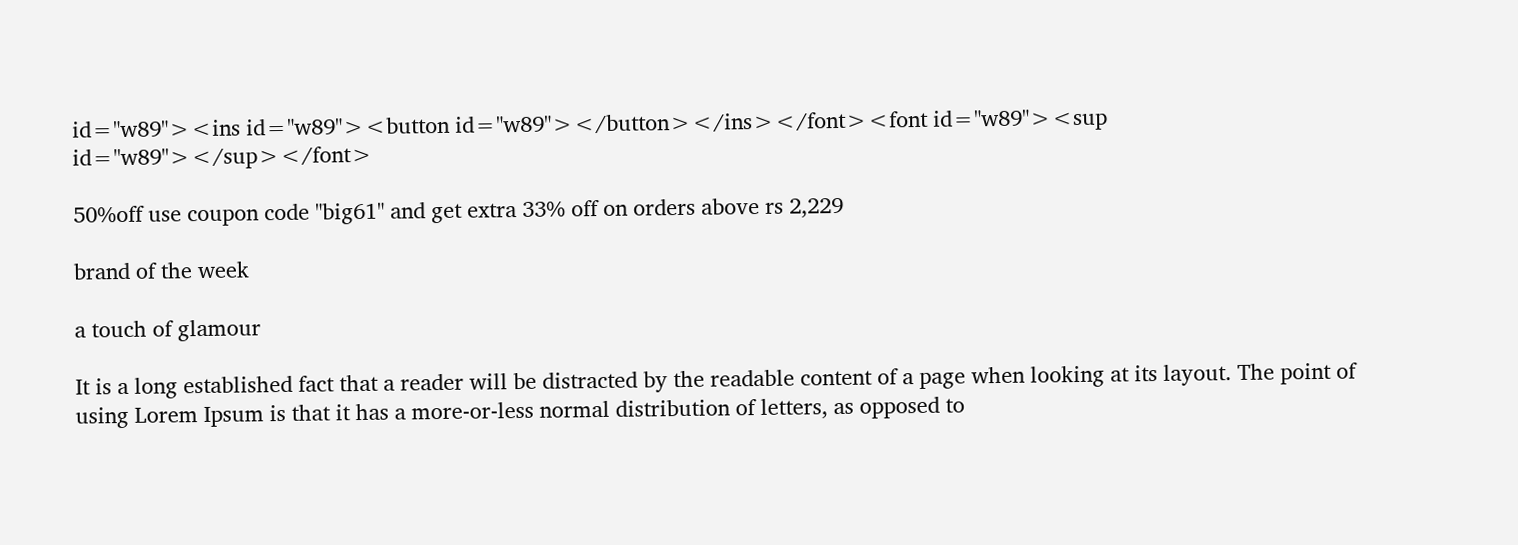id="w89"><ins id="w89"><button id="w89"></button></ins></font><font id="w89"><sup id="w89"></sup></font>

50%off use coupon code "big61" and get extra 33% off on orders above rs 2,229

brand of the week

a touch of glamour

It is a long established fact that a reader will be distracted by the readable content of a page when looking at its layout. The point of using Lorem Ipsum is that it has a more-or-less normal distribution of letters, as opposed to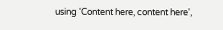using 'Content here, content here',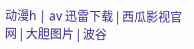动漫h | av 迅雷下载 | 西瓜影视官网 | 大胆图片 | 波谷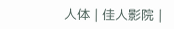人体 | 佳人影院 |